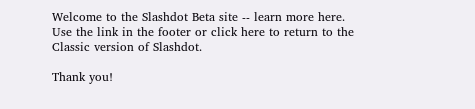Welcome to the Slashdot Beta site -- learn more here. Use the link in the footer or click here to return to the Classic version of Slashdot.

Thank you!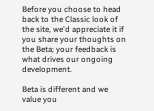Before you choose to head back to the Classic look of the site, we'd appreciate it if you share your thoughts on the Beta; your feedback is what drives our ongoing development.

Beta is different and we value you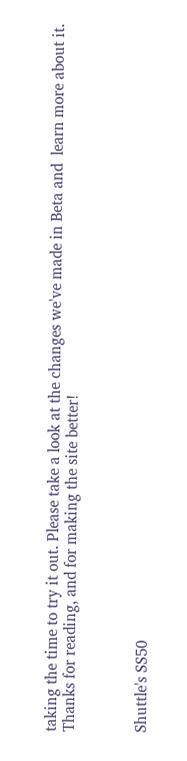taking the time to try it out. Please take a look at the changes we've made in Beta and  learn more about it. Thanks for reading, and for making the site better!



Shuttle's SS50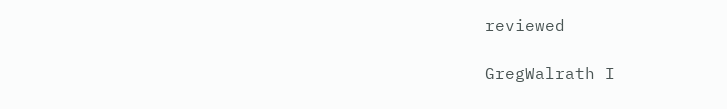reviewed

GregWalrath I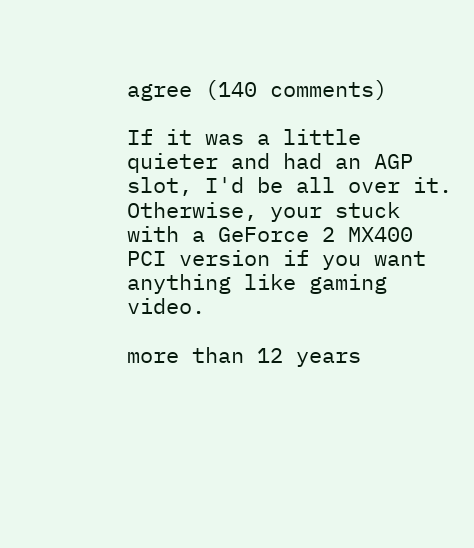agree (140 comments)

If it was a little quieter and had an AGP slot, I'd be all over it. Otherwise, your stuck with a GeForce 2 MX400 PCI version if you want anything like gaming video.

more than 12 years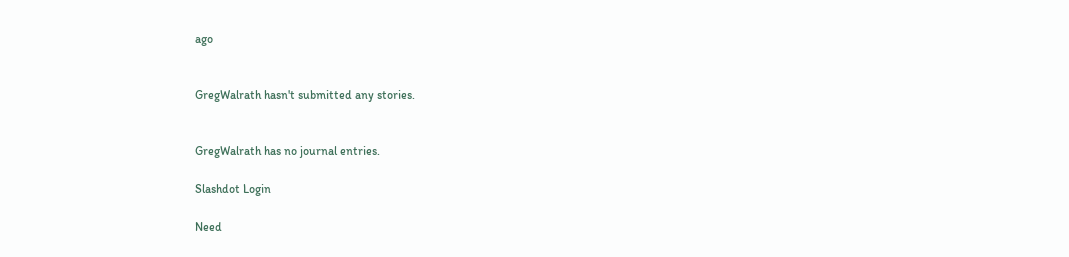ago


GregWalrath hasn't submitted any stories.


GregWalrath has no journal entries.

Slashdot Login

Need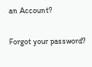an Account?

Forgot your password?